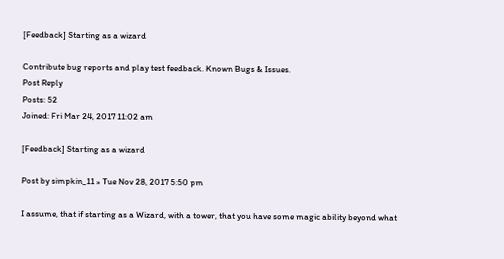[Feedback] Starting as a wizard

Contribute bug reports and play test feedback. Known Bugs & Issues.
Post Reply
Posts: 52
Joined: Fri Mar 24, 2017 11:02 am

[Feedback] Starting as a wizard

Post by simpkin_11 » Tue Nov 28, 2017 5:50 pm

I assume, that if starting as a Wizard, with a tower, that you have some magic ability beyond what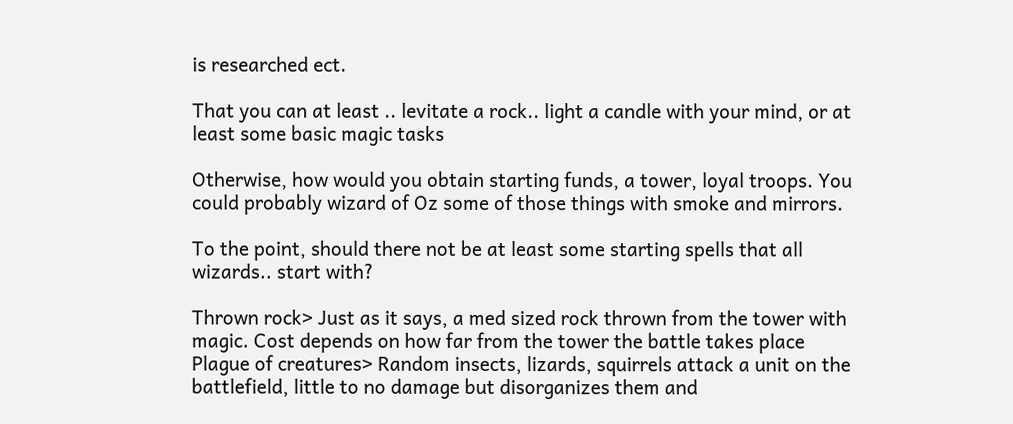is researched ect.

That you can at least .. levitate a rock.. light a candle with your mind, or at least some basic magic tasks

Otherwise, how would you obtain starting funds, a tower, loyal troops. You could probably wizard of Oz some of those things with smoke and mirrors.

To the point, should there not be at least some starting spells that all wizards.. start with?

Thrown rock> Just as it says, a med sized rock thrown from the tower with magic. Cost depends on how far from the tower the battle takes place
Plague of creatures> Random insects, lizards, squirrels attack a unit on the battlefield, little to no damage but disorganizes them and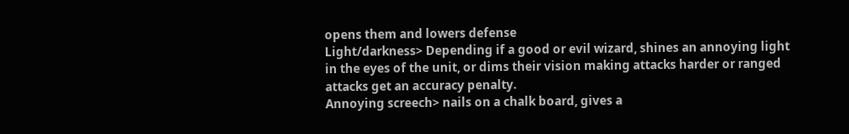opens them and lowers defense
Light/darkness> Depending if a good or evil wizard, shines an annoying light in the eyes of the unit, or dims their vision making attacks harder or ranged attacks get an accuracy penalty.
Annoying screech> nails on a chalk board, gives a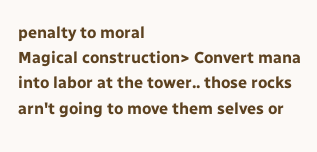penalty to moral
Magical construction> Convert mana into labor at the tower.. those rocks arn't going to move them selves or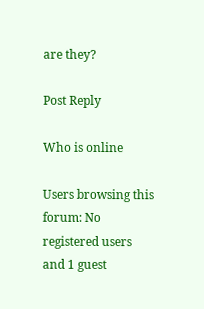are they?

Post Reply

Who is online

Users browsing this forum: No registered users and 1 guest